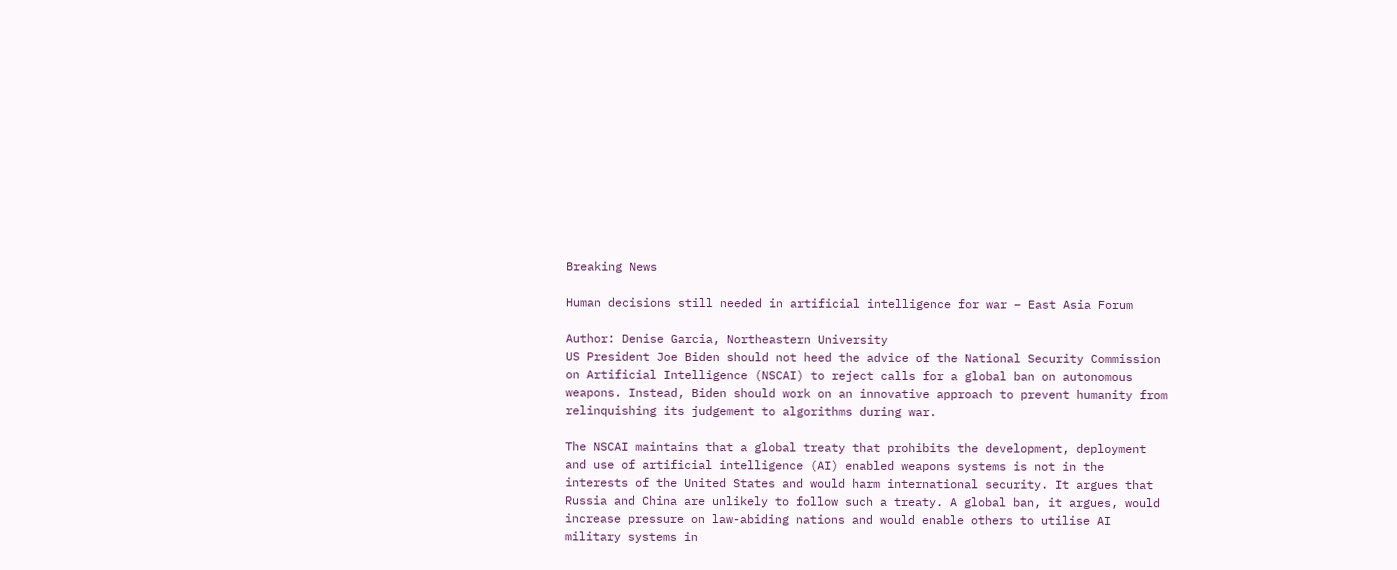Breaking News

Human decisions still needed in artificial intelligence for war – East Asia Forum

Author: Denise Garcia, Northeastern University
US President Joe Biden should not heed the advice of the National Security Commission on Artificial Intelligence (NSCAI) to reject calls for a global ban on autonomous weapons. Instead, Biden should work on an innovative approach to prevent humanity from relinquishing its judgement to algorithms during war.

The NSCAI maintains that a global treaty that prohibits the development, deployment and use of artificial intelligence (AI) enabled weapons systems is not in the interests of the United States and would harm international security. It argues that Russia and China are unlikely to follow such a treaty. A global ban, it argues, would increase pressure on law-abiding nations and would enable others to utilise AI military systems in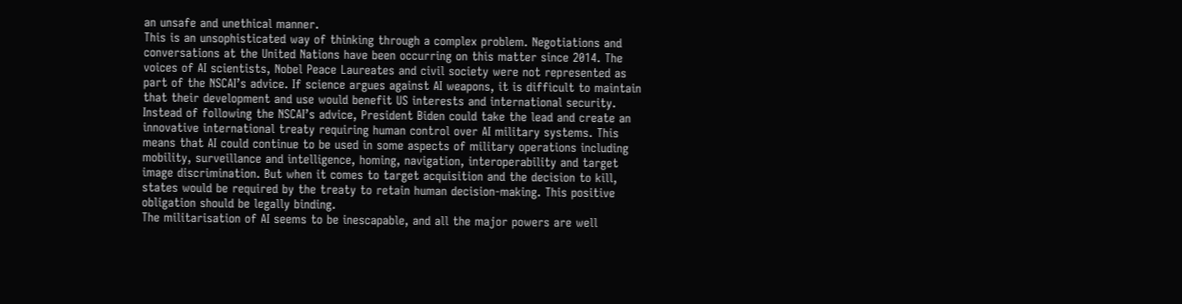an unsafe and unethical manner.
This is an unsophisticated way of thinking through a complex problem. Negotiations and conversations at the United Nations have been occurring on this matter since 2014. The voices of AI scientists, Nobel Peace Laureates and civil society were not represented as part of the NSCAI’s advice. If science argues against AI weapons, it is difficult to maintain that their development and use would benefit US interests and international security.
Instead of following the NSCAI’s advice, President Biden could take the lead and create an innovative international treaty requiring human control over AI military systems. This means that AI could continue to be used in some aspects of military operations including mobility, surveillance and intelligence, homing, navigation, interoperability and target image discrimination. But when it comes to target acquisition and the decision to kill, states would be required by the treaty to retain human decision-making. This positive obligation should be legally binding.
The militarisation of AI seems to be inescapable, and all the major powers are well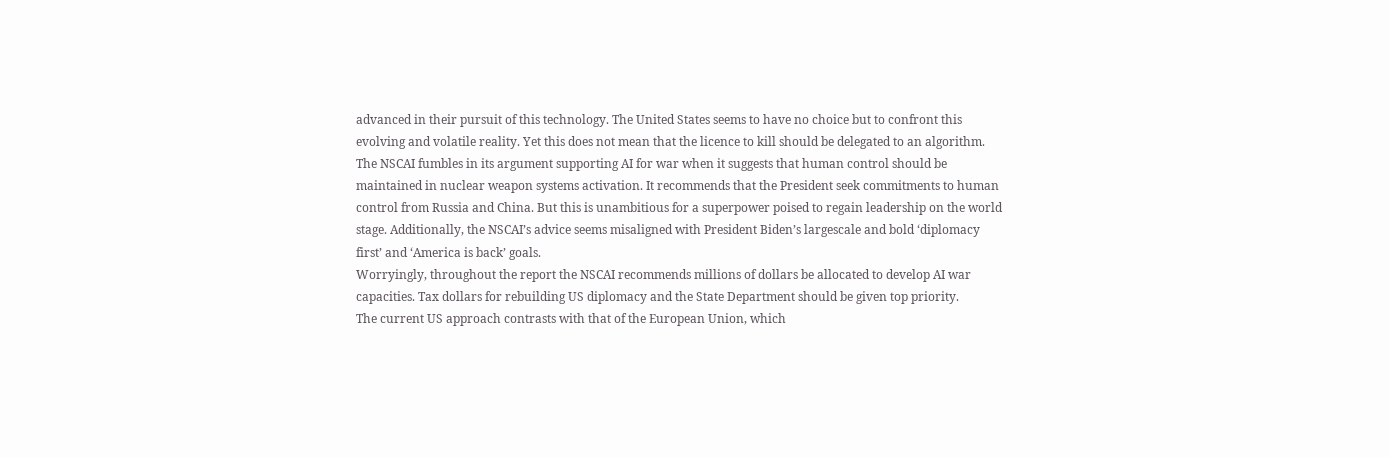advanced in their pursuit of this technology. The United States seems to have no choice but to confront this evolving and volatile reality. Yet this does not mean that the licence to kill should be delegated to an algorithm.
The NSCAI fumbles in its argument supporting AI for war when it suggests that human control should be maintained in nuclear weapon systems activation. It recommends that the President seek commitments to human control from Russia and China. But this is unambitious for a superpower poised to regain leadership on the world stage. Additionally, the NSCAI’s advice seems misaligned with President Biden’s largescale and bold ‘diplomacy first’ and ‘America is back’ goals.
Worryingly, throughout the report the NSCAI recommends millions of dollars be allocated to develop AI war capacities. Tax dollars for rebuilding US diplomacy and the State Department should be given top priority.
The current US approach contrasts with that of the European Union, which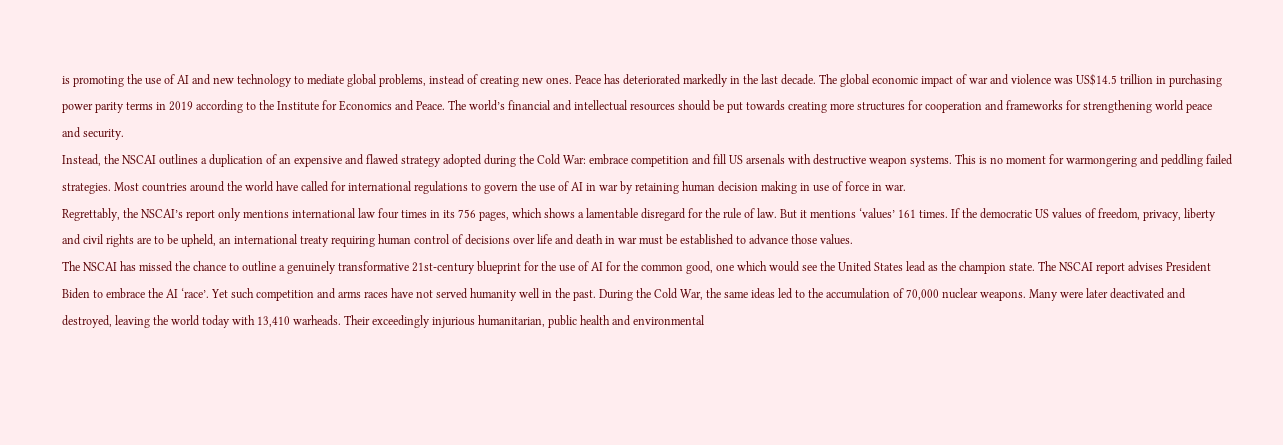is promoting the use of AI and new technology to mediate global problems, instead of creating new ones. Peace has deteriorated markedly in the last decade. The global economic impact of war and violence was US$14.5 trillion in purchasing power parity terms in 2019 according to the Institute for Economics and Peace. The world’s financial and intellectual resources should be put towards creating more structures for cooperation and frameworks for strengthening world peace and security.
Instead, the NSCAI outlines a duplication of an expensive and flawed strategy adopted during the Cold War: embrace competition and fill US arsenals with destructive weapon systems. This is no moment for warmongering and peddling failed strategies. Most countries around the world have called for international regulations to govern the use of AI in war by retaining human decision making in use of force in war.
Regrettably, the NSCAI’s report only mentions international law four times in its 756 pages, which shows a lamentable disregard for the rule of law. But it mentions ‘values’ 161 times. If the democratic US values of freedom, privacy, liberty and civil rights are to be upheld, an international treaty requiring human control of decisions over life and death in war must be established to advance those values.
The NSCAI has missed the chance to outline a genuinely transformative 21st-century blueprint for the use of AI for the common good, one which would see the United States lead as the champion state. The NSCAI report advises President Biden to embrace the AI ‘race’. Yet such competition and arms races have not served humanity well in the past. During the Cold War, the same ideas led to the accumulation of 70,000 nuclear weapons. Many were later deactivated and destroyed, leaving the world today with 13,410 warheads. Their exceedingly injurious humanitarian, public health and environmental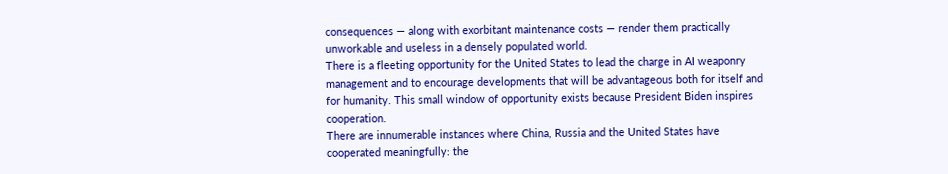consequences — along with exorbitant maintenance costs — render them practically unworkable and useless in a densely populated world.
There is a fleeting opportunity for the United States to lead the charge in AI weaponry management and to encourage developments that will be advantageous both for itself and for humanity. This small window of opportunity exists because President Biden inspires cooperation.
There are innumerable instances where China, Russia and the United States have cooperated meaningfully: the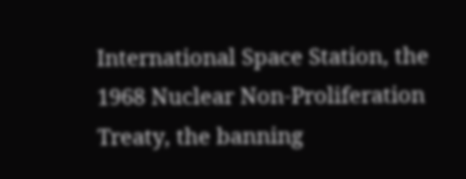International Space Station, the 1968 Nuclear Non-Proliferation Treaty, the banning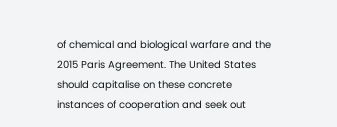of chemical and biological warfare and the 2015 Paris Agreement. The United States should capitalise on these concrete instances of cooperation and seek out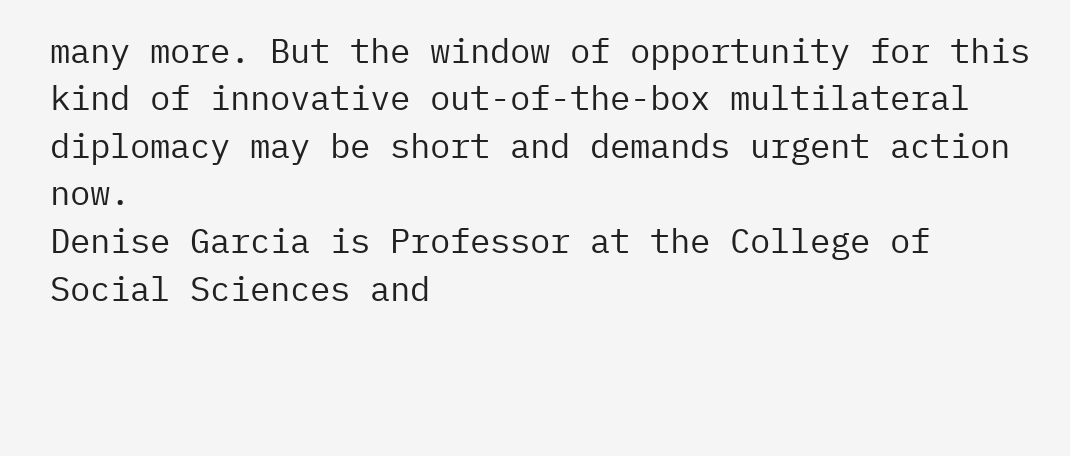many more. But the window of opportunity for this kind of innovative out-of-the-box multilateral diplomacy may be short and demands urgent action now.
Denise Garcia is Professor at the College of Social Sciences and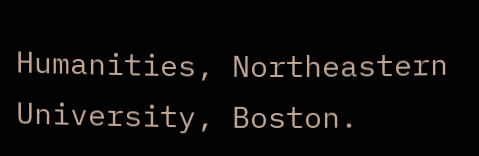Humanities, Northeastern University, Boston.